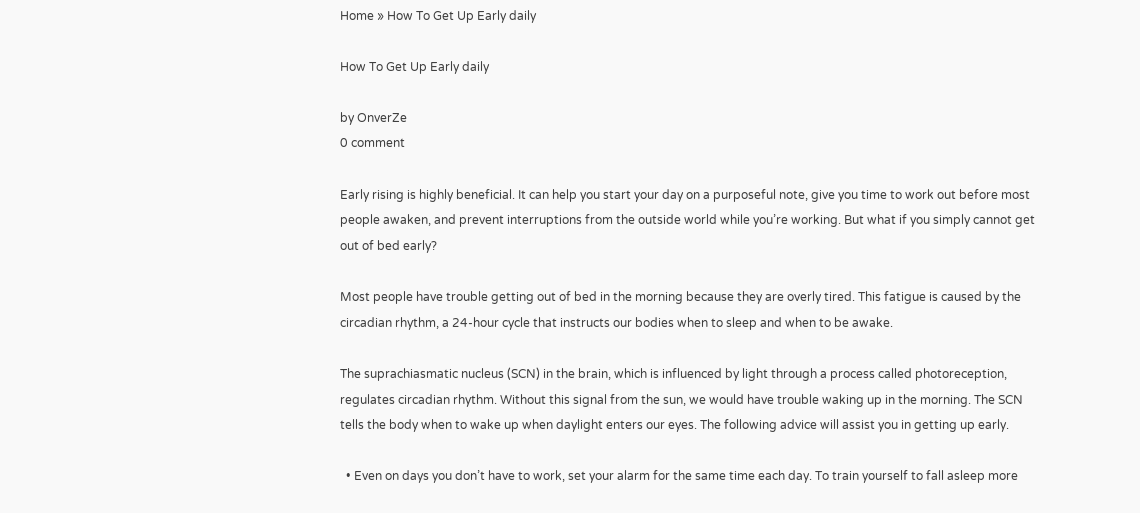Home » How To Get Up Early daily

How To Get Up Early daily

by OnverZe
0 comment

Early rising is highly beneficial. It can help you start your day on a purposeful note, give you time to work out before most people awaken, and prevent interruptions from the outside world while you’re working. But what if you simply cannot get out of bed early?

Most people have trouble getting out of bed in the morning because they are overly tired. This fatigue is caused by the circadian rhythm, a 24-hour cycle that instructs our bodies when to sleep and when to be awake.

The suprachiasmatic nucleus (SCN) in the brain, which is influenced by light through a process called photoreception, regulates circadian rhythm. Without this signal from the sun, we would have trouble waking up in the morning. The SCN tells the body when to wake up when daylight enters our eyes. The following advice will assist you in getting up early.

  • Even on days you don’t have to work, set your alarm for the same time each day. To train yourself to fall asleep more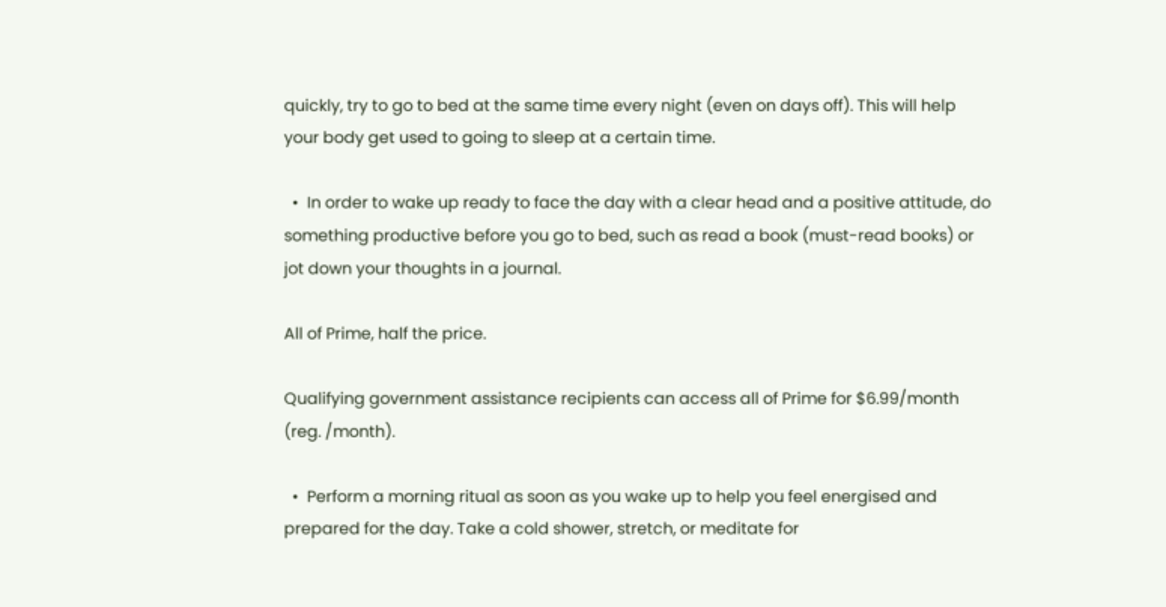quickly, try to go to bed at the same time every night (even on days off). This will help your body get used to going to sleep at a certain time.

  •  In order to wake up ready to face the day with a clear head and a positive attitude, do something productive before you go to bed, such as read a book (must-read books) or jot down your thoughts in a journal.

All of Prime, half the price.

Qualifying government assistance recipients can access all of Prime for $6.99/month (reg. /month).

  •  Perform a morning ritual as soon as you wake up to help you feel energised and prepared for the day. Take a cold shower, stretch, or meditate for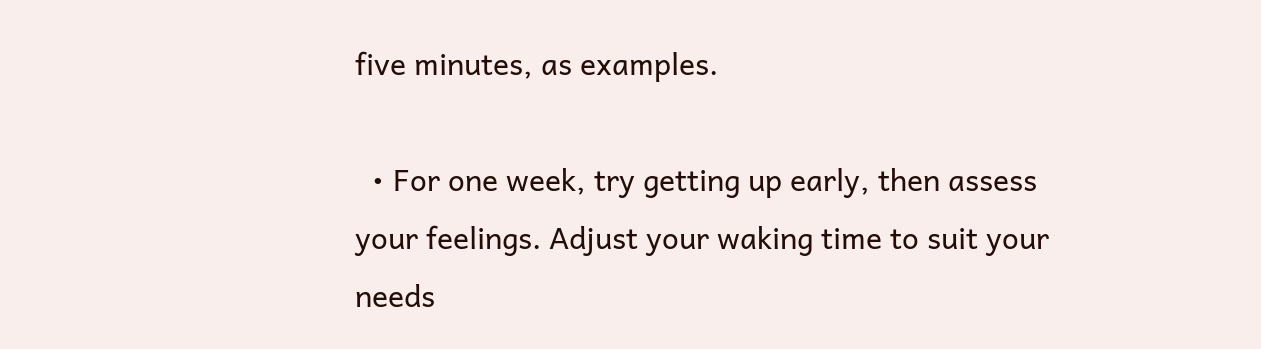five minutes, as examples.

  • For one week, try getting up early, then assess your feelings. Adjust your waking time to suit your needs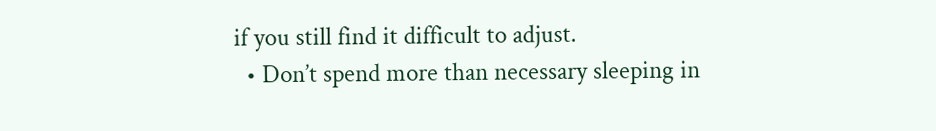if you still find it difficult to adjust.
  • Don’t spend more than necessary sleeping in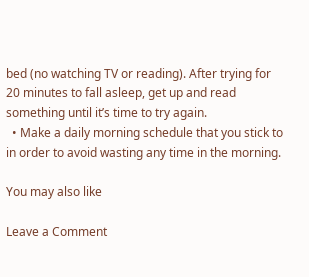bed (no watching TV or reading). After trying for 20 minutes to fall asleep, get up and read something until it’s time to try again.
  • Make a daily morning schedule that you stick to in order to avoid wasting any time in the morning.

You may also like

Leave a Comment